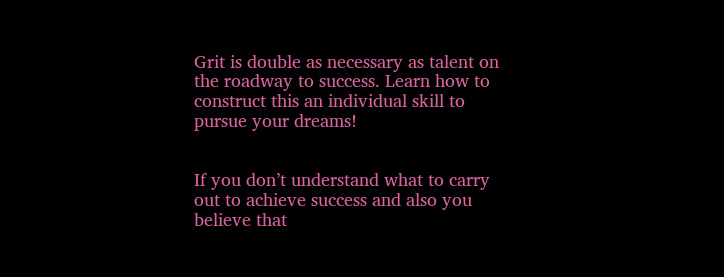Grit is double as necessary as talent on the roadway to success. Learn how to construct this an individual skill to pursue your dreams!


If you don’t understand what to carry out to achieve success and also you believe that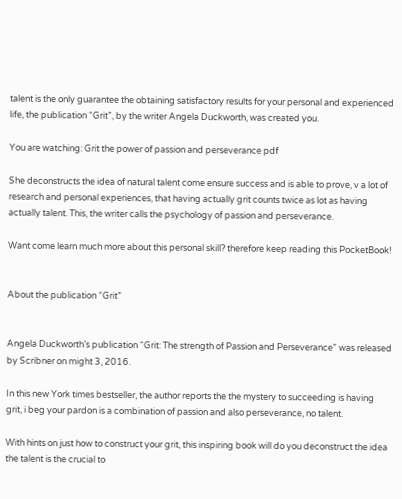talent is the only guarantee the obtaining satisfactory results for your personal and experienced life, the publication “Grit”, by the writer Angela Duckworth, was created you.

You are watching: Grit the power of passion and perseverance pdf

She deconstructs the idea of natural talent come ensure success and is able to prove, v a lot of research and personal experiences, that having actually grit counts twice as lot as having actually talent. This, the writer calls the psychology of passion and perseverance.

Want come learn much more about this personal skill? therefore keep reading this PocketBook!


About the publication “Grit”


Angela Duckworth’s publication “Grit: The strength of Passion and Perseverance” was released by Scribner on might 3, 2016.

In this new York times bestseller, the author reports the the mystery to succeeding is having grit, i beg your pardon is a combination of passion and also perseverance, no talent.

With hints on just how to construct your grit, this inspiring book will do you deconstruct the idea the talent is the crucial to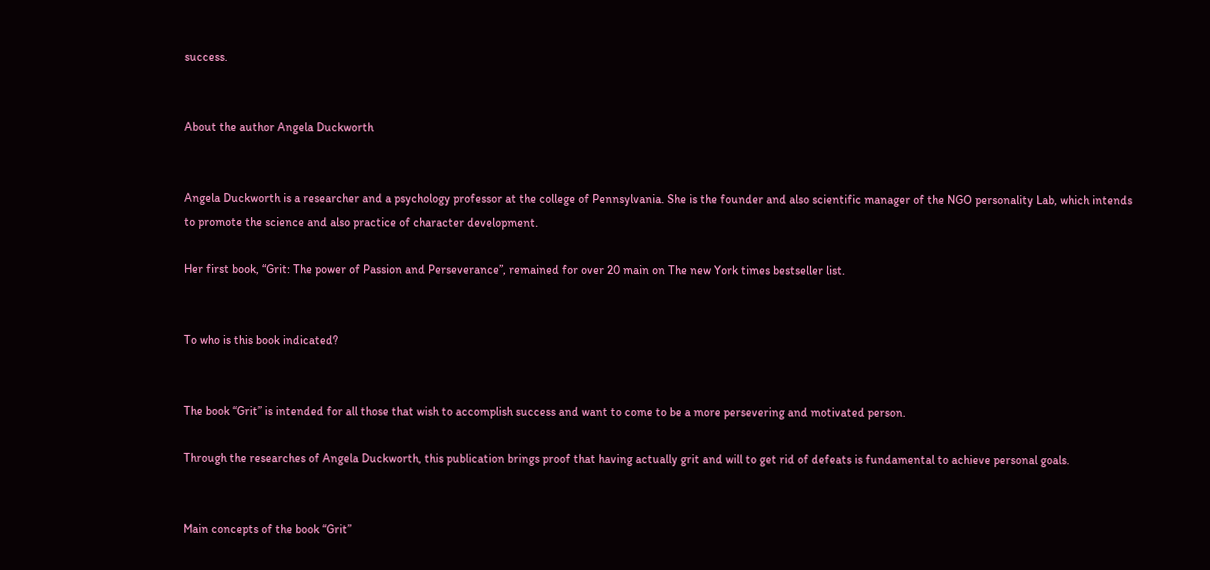success.


About the author Angela Duckworth


Angela Duckworth is a researcher and a psychology professor at the college of Pennsylvania. She is the founder and also scientific manager of the NGO personality Lab, which intends to promote the science and also practice of character development.

Her first book, “Grit: The power of Passion and Perseverance”, remained for over 20 main on The new York times bestseller list.


To who is this book indicated?


The book “Grit” is intended for all those that wish to accomplish success and want to come to be a more persevering and motivated person.

Through the researches of Angela Duckworth, this publication brings proof that having actually grit and will to get rid of defeats is fundamental to achieve personal goals.


Main concepts of the book “Grit”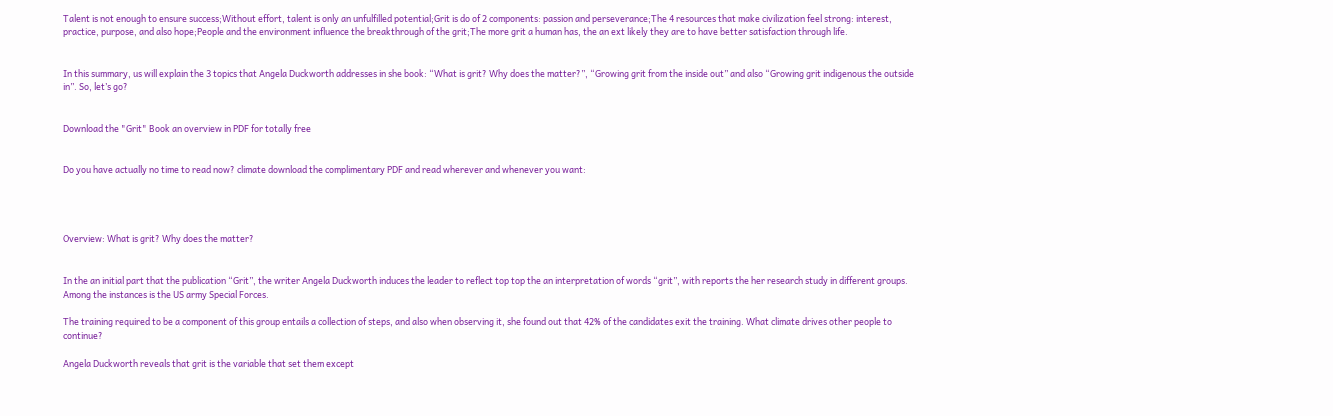Talent is not enough to ensure success;Without effort, talent is only an unfulfilled potential;Grit is do of 2 components: passion and perseverance;The 4 resources that make civilization feel strong: interest, practice, purpose, and also hope;People and the environment influence the breakthrough of the grit;The more grit a human has, the an ext likely they are to have better satisfaction through life.


In this summary, us will explain the 3 topics that Angela Duckworth addresses in she book: “What is grit? Why does the matter?”, “Growing grit from the inside out” and also “Growing grit indigenous the outside in”. So, let’s go?


Download the "Grit" Book an overview in PDF for totally free


Do you have actually no time to read now? climate download the complimentary PDF and read wherever and whenever you want:




Overview: What is grit? Why does the matter?


In the an initial part that the publication “Grit”, the writer Angela Duckworth induces the leader to reflect top top the an interpretation of words “grit”, with reports the her research study in different groups. Among the instances is the US army Special Forces.

The training required to be a component of this group entails a collection of steps, and also when observing it, she found out that 42% of the candidates exit the training. What climate drives other people to continue?

Angela Duckworth reveals that grit is the variable that set them except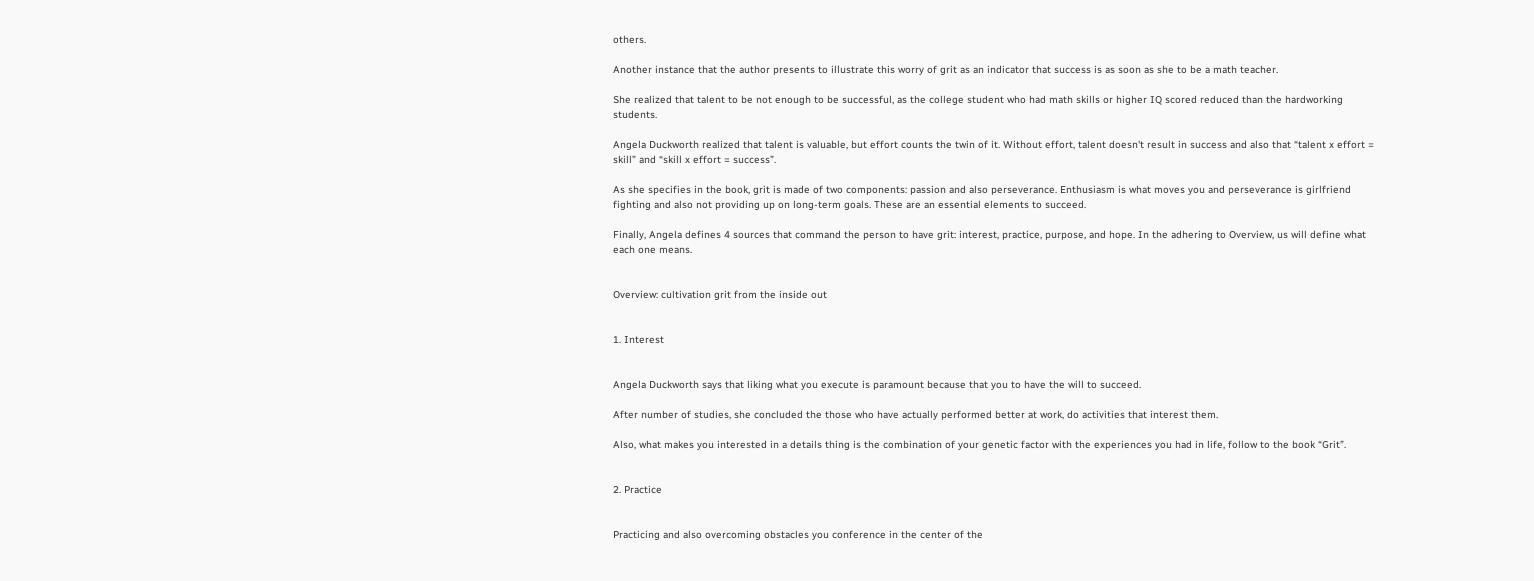others.

Another instance that the author presents to illustrate this worry of grit as an indicator that success is as soon as she to be a math teacher.

She realized that talent to be not enough to be successful, as the college student who had math skills or higher IQ scored reduced than the hardworking students.

Angela Duckworth realized that talent is valuable, but effort counts the twin of it. Without effort, talent doesn't result in success and also that “talent x effort = skill” and “skill x effort = success”.

As she specifies in the book, grit is made of two components: passion and also perseverance. Enthusiasm is what moves you and perseverance is girlfriend fighting and also not providing up on long-term goals. These are an essential elements to succeed.

Finally, Angela defines 4 sources that command the person to have grit: interest, practice, purpose, and hope. In the adhering to Overview, us will define what each one means.


Overview: cultivation grit from the inside out


1. Interest


Angela Duckworth says that liking what you execute is paramount because that you to have the will to succeed.

After number of studies, she concluded the those who have actually performed better at work, do activities that interest them.

Also, what makes you interested in a details thing is the combination of your genetic factor with the experiences you had in life, follow to the book “Grit”.


2. Practice


Practicing and also overcoming obstacles you conference in the center of the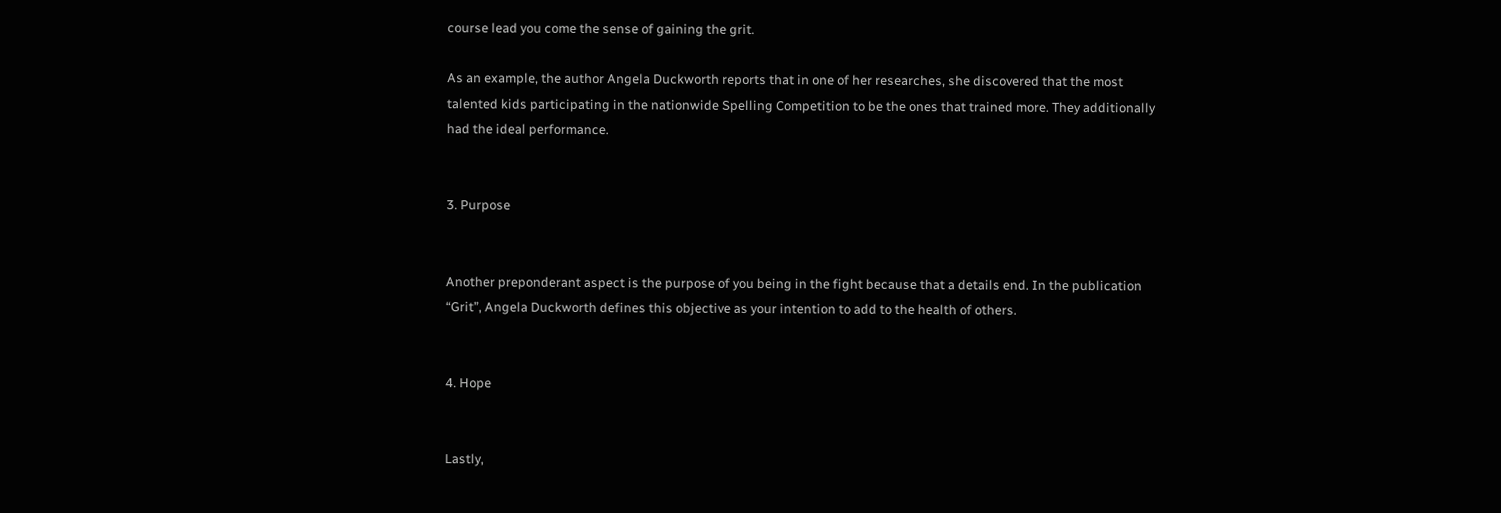course lead you come the sense of gaining the grit.

As an example, the author Angela Duckworth reports that in one of her researches, she discovered that the most talented kids participating in the nationwide Spelling Competition to be the ones that trained more. They additionally had the ideal performance.


3. Purpose


Another preponderant aspect is the purpose of you being in the fight because that a details end. In the publication “Grit”, Angela Duckworth defines this objective as your intention to add to the health of others.


4. Hope


Lastly,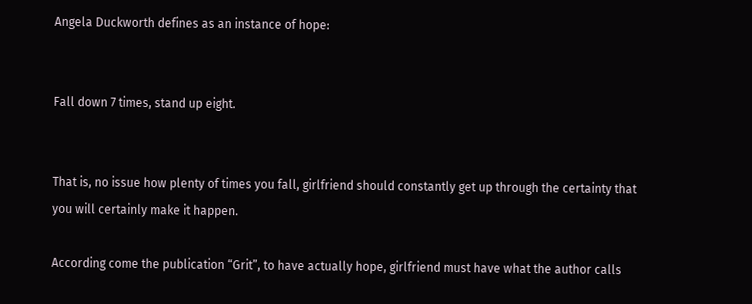Angela Duckworth defines as an instance of hope:


Fall down 7 times, stand up eight.


That is, no issue how plenty of times you fall, girlfriend should constantly get up through the certainty that you will certainly make it happen.

According come the publication “Grit”, to have actually hope, girlfriend must have what the author calls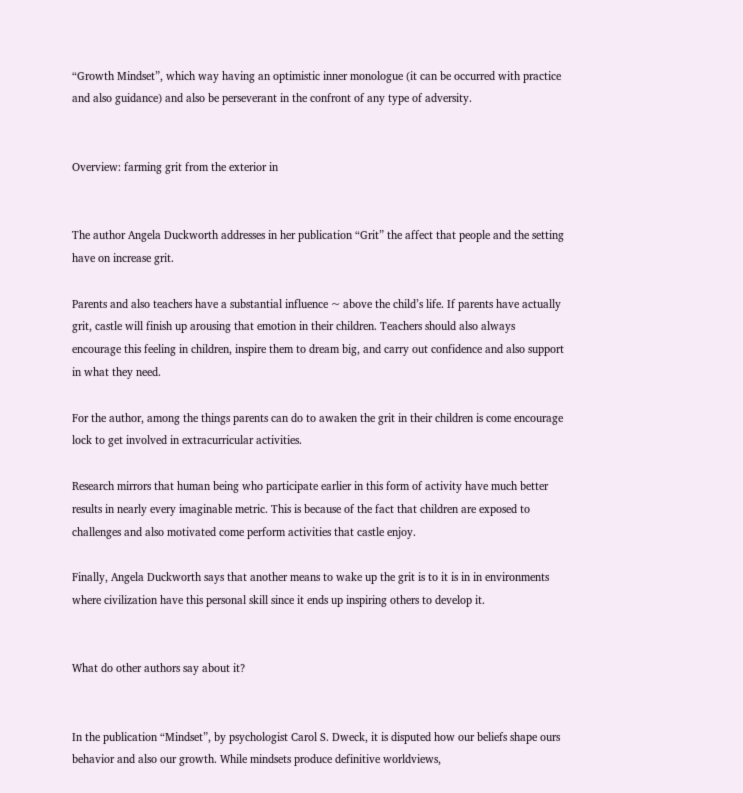“Growth Mindset”, which way having an optimistic inner monologue (it can be occurred with practice and also guidance) and also be perseverant in the confront of any type of adversity.


Overview: farming grit from the exterior in


The author Angela Duckworth addresses in her publication “Grit” the affect that people and the setting have on increase grit.

Parents and also teachers have a substantial influence ~ above the child’s life. If parents have actually grit, castle will finish up arousing that emotion in their children. Teachers should also always encourage this feeling in children, inspire them to dream big, and carry out confidence and also support in what they need.

For the author, among the things parents can do to awaken the grit in their children is come encourage lock to get involved in extracurricular activities.

Research mirrors that human being who participate earlier in this form of activity have much better results in nearly every imaginable metric. This is because of the fact that children are exposed to challenges and also motivated come perform activities that castle enjoy.

Finally, Angela Duckworth says that another means to wake up the grit is to it is in in environments where civilization have this personal skill since it ends up inspiring others to develop it.


What do other authors say about it?


In the publication “Mindset”, by psychologist Carol S. Dweck, it is disputed how our beliefs shape ours behavior and also our growth. While mindsets produce definitive worldviews,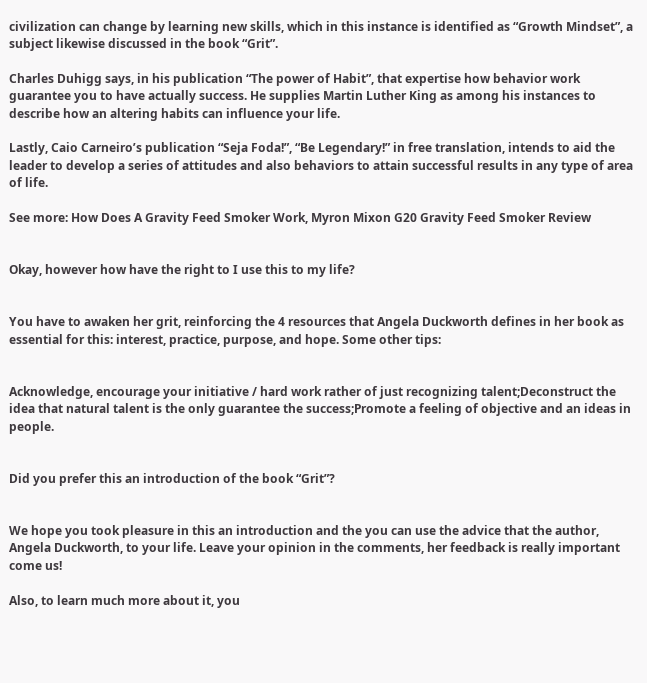civilization can change by learning new skills, which in this instance is identified as “Growth Mindset”, a subject likewise discussed in the book “Grit”.

Charles Duhigg says, in his publication “The power of Habit”, that expertise how behavior work guarantee you to have actually success. He supplies Martin Luther King as among his instances to describe how an altering habits can influence your life.

Lastly, Caio Carneiro’s publication “Seja Foda!”, “Be Legendary!” in free translation, intends to aid the leader to develop a series of attitudes and also behaviors to attain successful results in any type of area of life.

See more: How Does A Gravity Feed Smoker Work, Myron Mixon G20 Gravity Feed Smoker Review


Okay, however how have the right to I use this to my life?


You have to awaken her grit, reinforcing the 4 resources that Angela Duckworth defines in her book as essential for this: interest, practice, purpose, and hope. Some other tips:


Acknowledge, encourage your initiative / hard work rather of just recognizing talent;Deconstruct the idea that natural talent is the only guarantee the success;Promote a feeling of objective and an ideas in people.


Did you prefer this an introduction of the book “Grit”?


We hope you took pleasure in this an introduction and the you can use the advice that the author, Angela Duckworth, to your life. Leave your opinion in the comments, her feedback is really important come us!

Also, to learn much more about it, you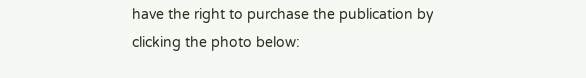have the right to purchase the publication by clicking the photo below: